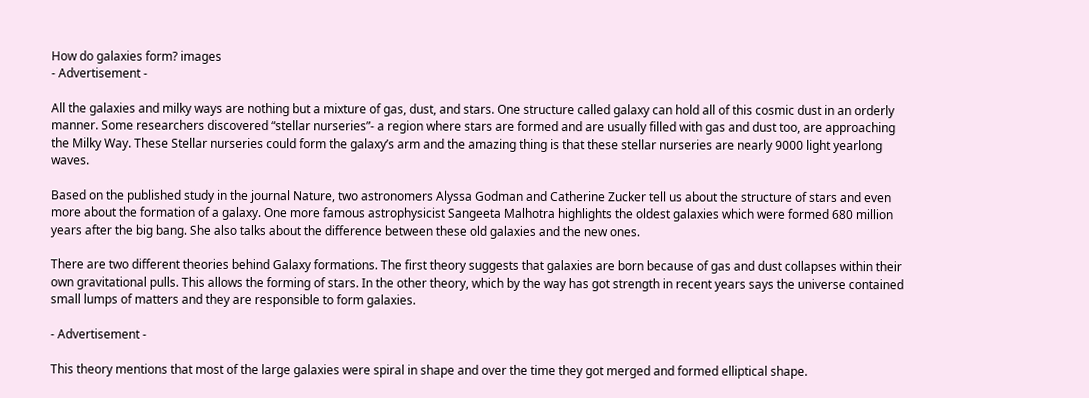How do galaxies form? images
- Advertisement -

All the galaxies and milky ways are nothing but a mixture of gas, dust, and stars. One structure called galaxy can hold all of this cosmic dust in an orderly manner. Some researchers discovered “stellar nurseries”- a region where stars are formed and are usually filled with gas and dust too, are approaching the Milky Way. These Stellar nurseries could form the galaxy’s arm and the amazing thing is that these stellar nurseries are nearly 9000 light yearlong waves.

Based on the published study in the journal Nature, two astronomers Alyssa Godman and Catherine Zucker tell us about the structure of stars and even more about the formation of a galaxy. One more famous astrophysicist Sangeeta Malhotra highlights the oldest galaxies which were formed 680 million years after the big bang. She also talks about the difference between these old galaxies and the new ones.

There are two different theories behind Galaxy formations. The first theory suggests that galaxies are born because of gas and dust collapses within their own gravitational pulls. This allows the forming of stars. In the other theory, which by the way has got strength in recent years says the universe contained small lumps of matters and they are responsible to form galaxies.

- Advertisement -

This theory mentions that most of the large galaxies were spiral in shape and over the time they got merged and formed elliptical shape.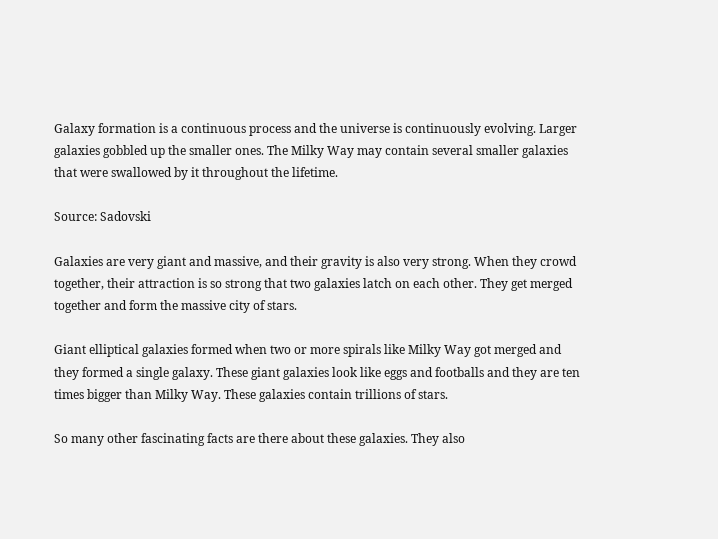Galaxy formation is a continuous process and the universe is continuously evolving. Larger galaxies gobbled up the smaller ones. The Milky Way may contain several smaller galaxies that were swallowed by it throughout the lifetime.

Source: Sadovski

Galaxies are very giant and massive, and their gravity is also very strong. When they crowd together, their attraction is so strong that two galaxies latch on each other. They get merged together and form the massive city of stars.

Giant elliptical galaxies formed when two or more spirals like Milky Way got merged and they formed a single galaxy. These giant galaxies look like eggs and footballs and they are ten times bigger than Milky Way. These galaxies contain trillions of stars.

So many other fascinating facts are there about these galaxies. They also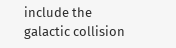include the galactic collision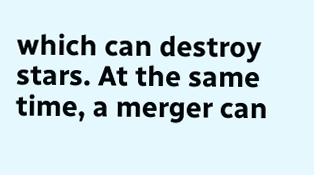which can destroy stars. At the same time, a merger can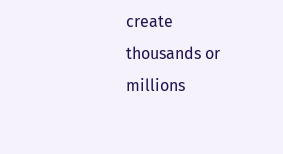create thousands or millions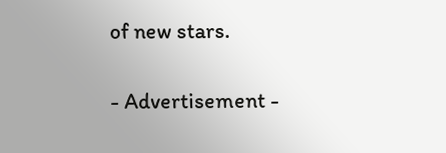of new stars.

- Advertisement -